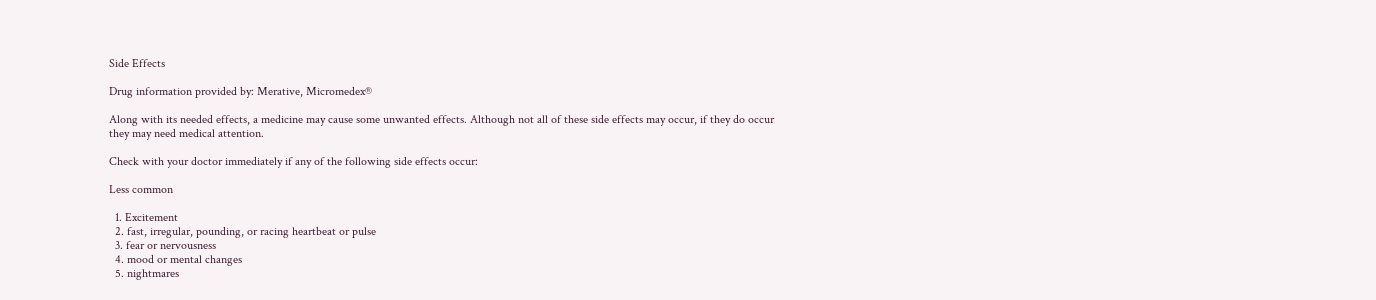Side Effects

Drug information provided by: Merative, Micromedex®

Along with its needed effects, a medicine may cause some unwanted effects. Although not all of these side effects may occur, if they do occur they may need medical attention.

Check with your doctor immediately if any of the following side effects occur:

Less common

  1. Excitement
  2. fast, irregular, pounding, or racing heartbeat or pulse
  3. fear or nervousness
  4. mood or mental changes
  5. nightmares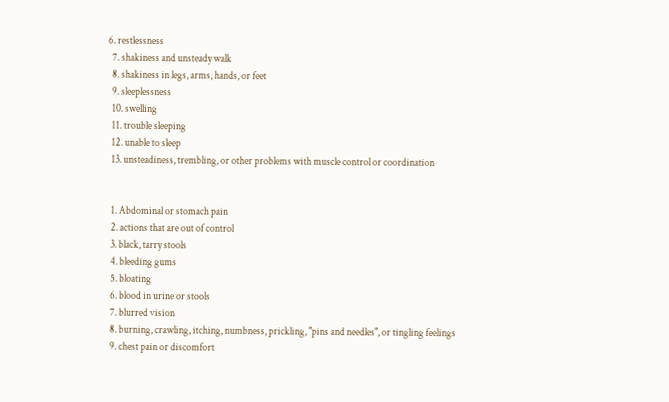6. restlessness
  7. shakiness and unsteady walk
  8. shakiness in legs, arms, hands, or feet
  9. sleeplessness
  10. swelling
  11. trouble sleeping
  12. unable to sleep
  13. unsteadiness, trembling, or other problems with muscle control or coordination


  1. Abdominal or stomach pain
  2. actions that are out of control
  3. black, tarry stools
  4. bleeding gums
  5. bloating
  6. blood in urine or stools
  7. blurred vision
  8. burning, crawling, itching, numbness, prickling, "pins and needles", or tingling feelings
  9. chest pain or discomfort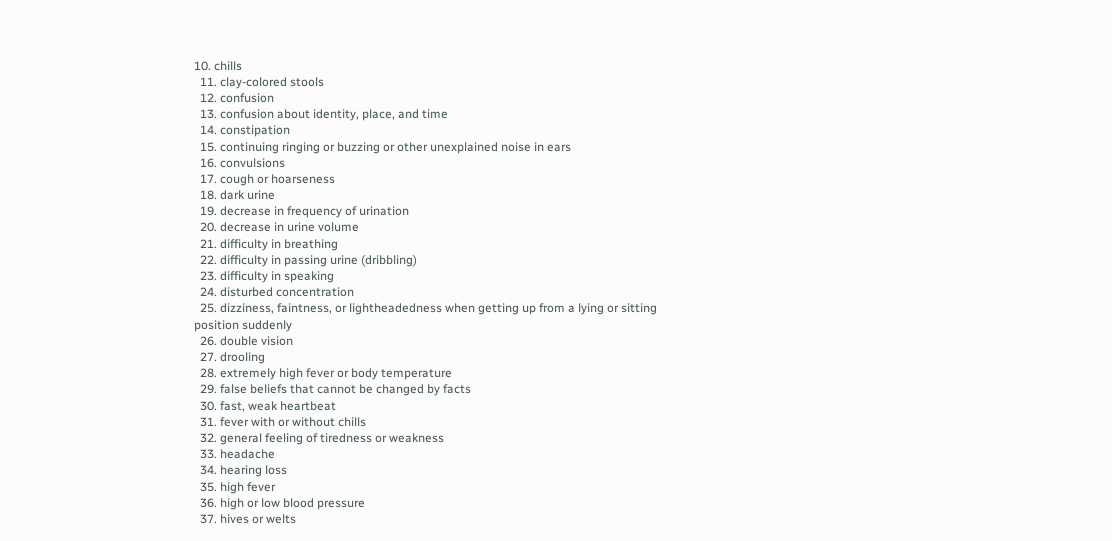10. chills
  11. clay-colored stools
  12. confusion
  13. confusion about identity, place, and time
  14. constipation
  15. continuing ringing or buzzing or other unexplained noise in ears
  16. convulsions
  17. cough or hoarseness
  18. dark urine
  19. decrease in frequency of urination
  20. decrease in urine volume
  21. difficulty in breathing
  22. difficulty in passing urine (dribbling)
  23. difficulty in speaking
  24. disturbed concentration
  25. dizziness, faintness, or lightheadedness when getting up from a lying or sitting position suddenly
  26. double vision
  27. drooling
  28. extremely high fever or body temperature
  29. false beliefs that cannot be changed by facts
  30. fast, weak heartbeat
  31. fever with or without chills
  32. general feeling of tiredness or weakness
  33. headache
  34. hearing loss
  35. high fever
  36. high or low blood pressure
  37. hives or welts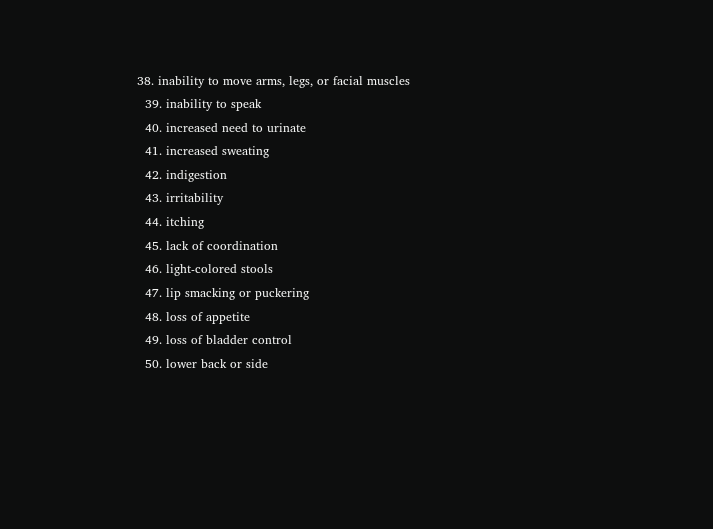38. inability to move arms, legs, or facial muscles
  39. inability to speak
  40. increased need to urinate
  41. increased sweating
  42. indigestion
  43. irritability
  44. itching
  45. lack of coordination
  46. light-colored stools
  47. lip smacking or puckering
  48. loss of appetite
  49. loss of bladder control
  50. lower back or side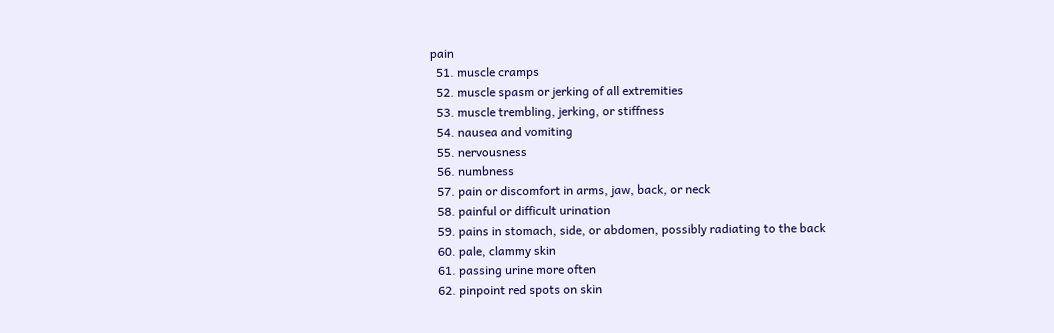pain
  51. muscle cramps
  52. muscle spasm or jerking of all extremities
  53. muscle trembling, jerking, or stiffness
  54. nausea and vomiting
  55. nervousness
  56. numbness
  57. pain or discomfort in arms, jaw, back, or neck
  58. painful or difficult urination
  59. pains in stomach, side, or abdomen, possibly radiating to the back
  60. pale, clammy skin
  61. passing urine more often
  62. pinpoint red spots on skin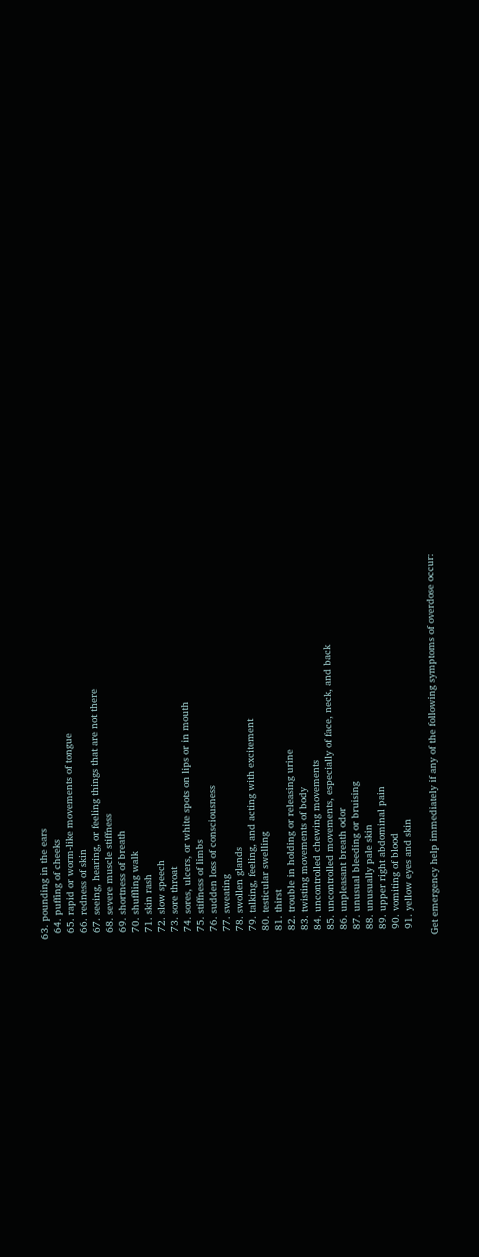63. pounding in the ears
  64. puffing of cheeks
  65. rapid or worm-like movements of tongue
  66. redness of skin
  67. seeing, hearing, or feeling things that are not there
  68. severe muscle stiffness
  69. shortness of breath
  70. shuffling walk
  71. skin rash
  72. slow speech
  73. sore throat
  74. sores, ulcers, or white spots on lips or in mouth
  75. stiffness of limbs
  76. sudden loss of consciousness
  77. sweating
  78. swollen glands
  79. talking, feeling, and acting with excitement
  80. testicular swelling
  81. thirst
  82. trouble in holding or releasing urine
  83. twisting movements of body
  84. uncontrolled chewing movements
  85. uncontrolled movements, especially of face, neck, and back
  86. unpleasant breath odor
  87. unusual bleeding or bruising
  88. unusually pale skin
  89. upper right abdominal pain
  90. vomiting of blood
  91. yellow eyes and skin

Get emergency help immediately if any of the following symptoms of overdose occur: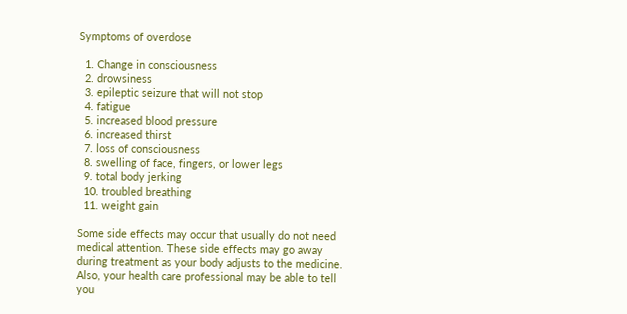Symptoms of overdose

  1. Change in consciousness
  2. drowsiness
  3. epileptic seizure that will not stop
  4. fatigue
  5. increased blood pressure
  6. increased thirst
  7. loss of consciousness
  8. swelling of face, fingers, or lower legs
  9. total body jerking
  10. troubled breathing
  11. weight gain

Some side effects may occur that usually do not need medical attention. These side effects may go away during treatment as your body adjusts to the medicine. Also, your health care professional may be able to tell you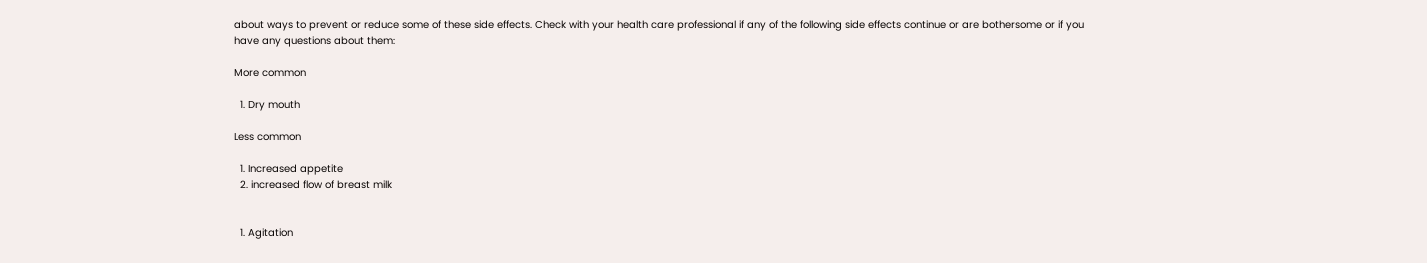about ways to prevent or reduce some of these side effects. Check with your health care professional if any of the following side effects continue or are bothersome or if you have any questions about them:

More common

  1. Dry mouth

Less common

  1. Increased appetite
  2. increased flow of breast milk


  1. Agitation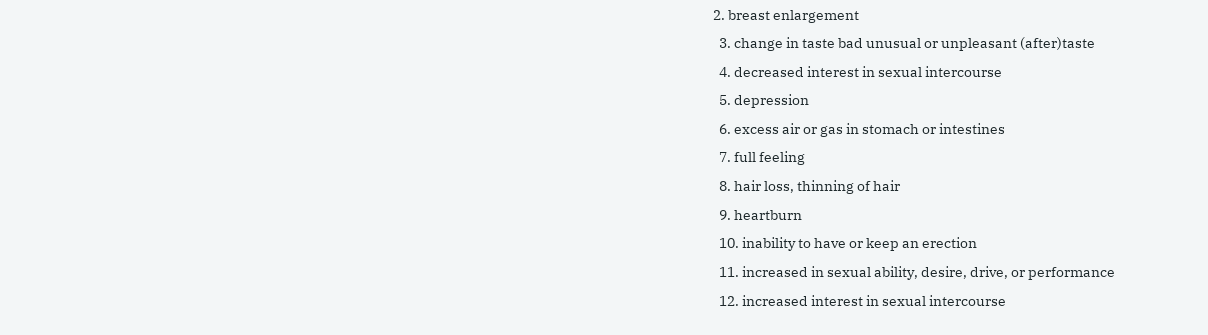2. breast enlargement
  3. change in taste bad unusual or unpleasant (after)taste
  4. decreased interest in sexual intercourse
  5. depression
  6. excess air or gas in stomach or intestines
  7. full feeling
  8. hair loss, thinning of hair
  9. heartburn
  10. inability to have or keep an erection
  11. increased in sexual ability, desire, drive, or performance
  12. increased interest in sexual intercourse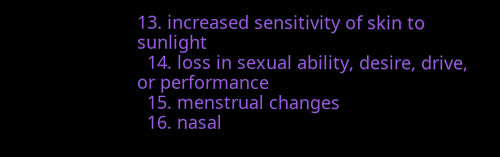13. increased sensitivity of skin to sunlight
  14. loss in sexual ability, desire, drive, or performance
  15. menstrual changes
  16. nasal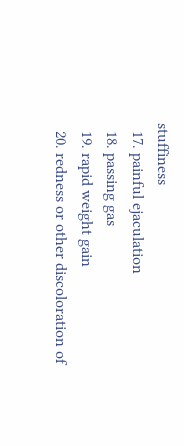stuffiness
  17. painful ejaculation
  18. passing gas
  19. rapid weight gain
  20. redness or other discoloration of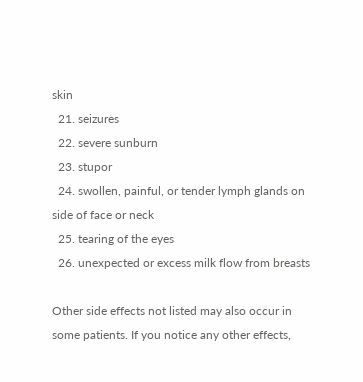skin
  21. seizures
  22. severe sunburn
  23. stupor
  24. swollen, painful, or tender lymph glands on side of face or neck
  25. tearing of the eyes
  26. unexpected or excess milk flow from breasts

Other side effects not listed may also occur in some patients. If you notice any other effects,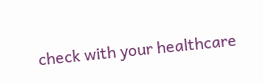check with your healthcare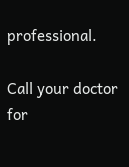professional.

Call your doctor for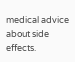medical advice about side effects.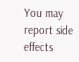You may report side effects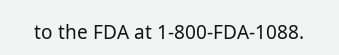to the FDA at 1-800-FDA-1088.